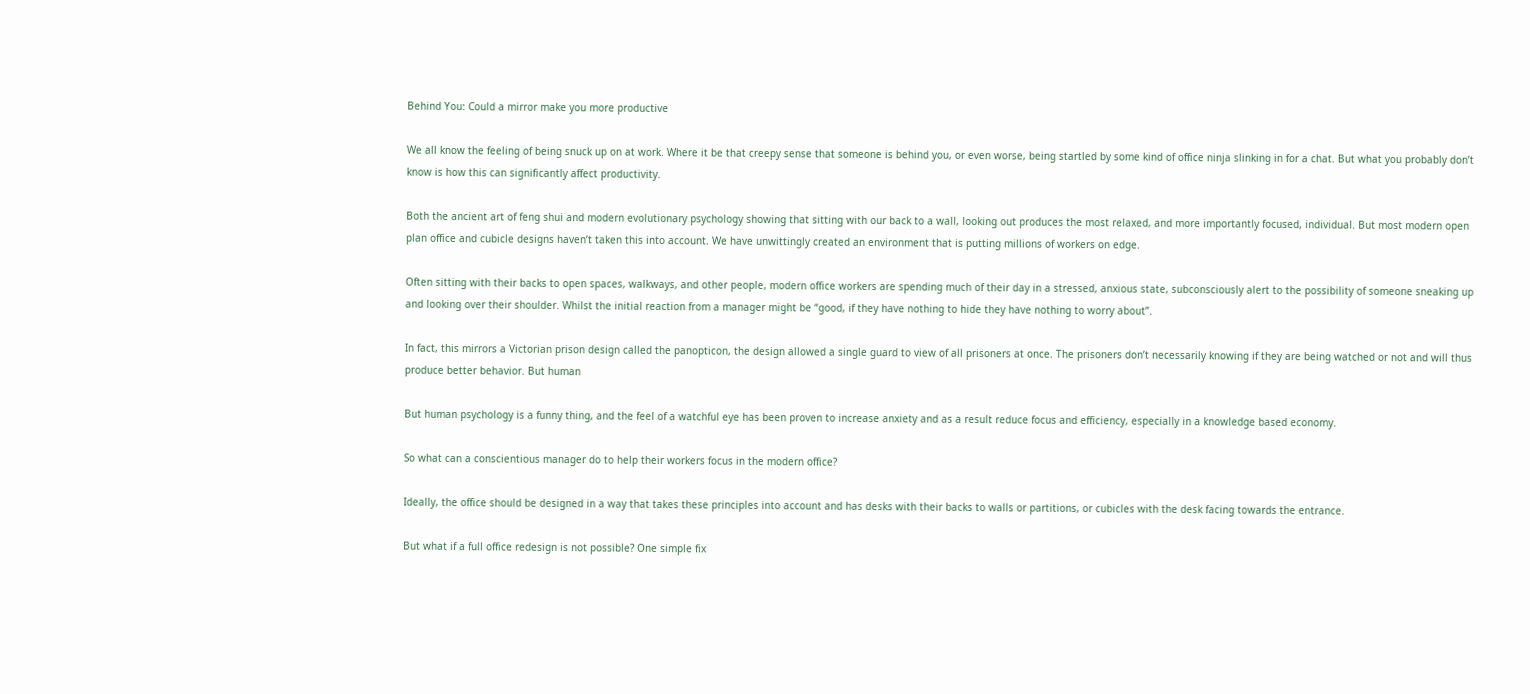Behind You: Could a mirror make you more productive

We all know the feeling of being snuck up on at work. Where it be that creepy sense that someone is behind you, or even worse, being startled by some kind of office ninja slinking in for a chat. But what you probably don’t know is how this can significantly affect productivity.

Both the ancient art of feng shui and modern evolutionary psychology showing that sitting with our back to a wall, looking out produces the most relaxed, and more importantly focused, individual. But most modern open plan office and cubicle designs haven’t taken this into account. We have unwittingly created an environment that is putting millions of workers on edge.

Often sitting with their backs to open spaces, walkways, and other people, modern office workers are spending much of their day in a stressed, anxious state, subconsciously alert to the possibility of someone sneaking up and looking over their shoulder. Whilst the initial reaction from a manager might be “good, if they have nothing to hide they have nothing to worry about”.

In fact, this mirrors a Victorian prison design called the panopticon, the design allowed a single guard to view of all prisoners at once. The prisoners don’t necessarily knowing if they are being watched or not and will thus produce better behavior. But human

But human psychology is a funny thing, and the feel of a watchful eye has been proven to increase anxiety and as a result reduce focus and efficiency, especially in a knowledge based economy.

So what can a conscientious manager do to help their workers focus in the modern office?

Ideally, the office should be designed in a way that takes these principles into account and has desks with their backs to walls or partitions, or cubicles with the desk facing towards the entrance.

But what if a full office redesign is not possible? One simple fix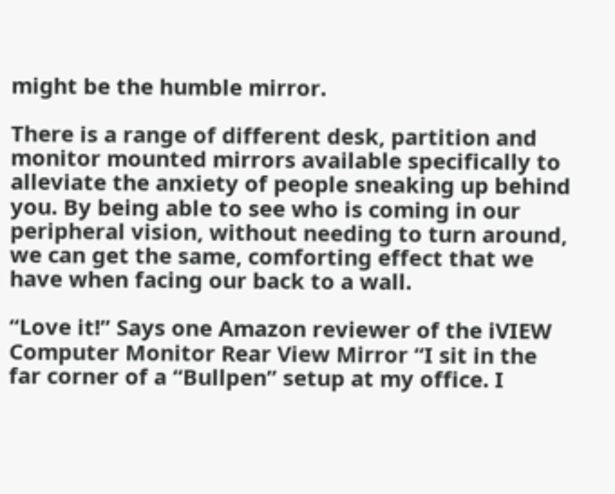might be the humble mirror.

There is a range of different desk, partition and monitor mounted mirrors available specifically to alleviate the anxiety of people sneaking up behind you. By being able to see who is coming in our peripheral vision, without needing to turn around, we can get the same, comforting effect that we have when facing our back to a wall.

“Love it!” Says one Amazon reviewer of the iVIEW Computer Monitor Rear View Mirror “I sit in the far corner of a “Bullpen” setup at my office. I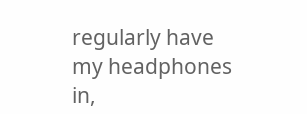regularly have my headphones in,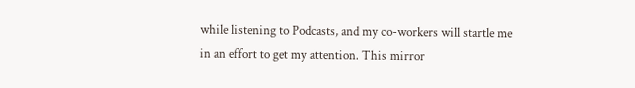while listening to Podcasts, and my co-workers will startle me in an effort to get my attention. This mirror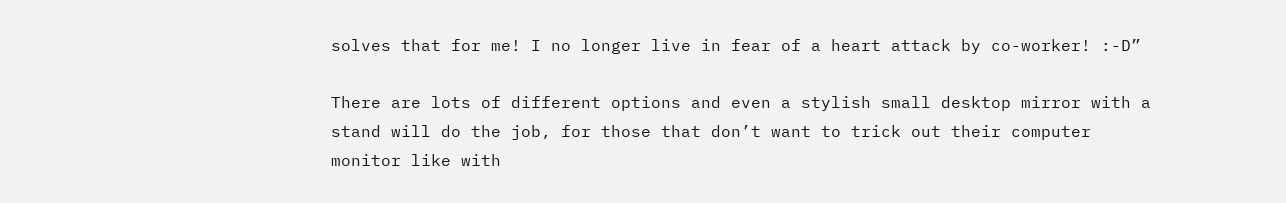solves that for me! I no longer live in fear of a heart attack by co-worker! :-D”

There are lots of different options and even a stylish small desktop mirror with a stand will do the job, for those that don’t want to trick out their computer monitor like with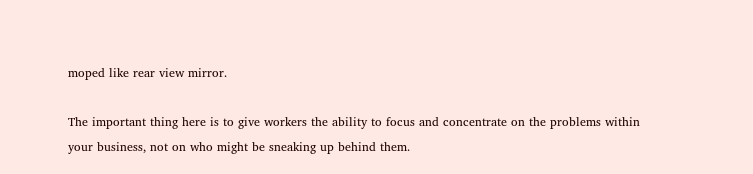moped like rear view mirror.

The important thing here is to give workers the ability to focus and concentrate on the problems within your business, not on who might be sneaking up behind them.